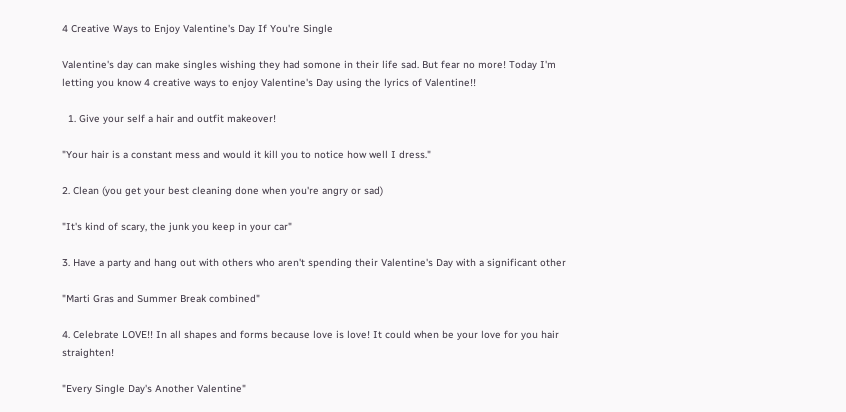4 Creative Ways to Enjoy Valentine's Day If You're Single

Valentine's day can make singles wishing they had somone in their life sad. But fear no more! Today I'm letting you know 4 creative ways to enjoy Valentine's Day using the lyrics of Valentine!!

  1. Give your self a hair and outfit makeover!

"Your hair is a constant mess and would it kill you to notice how well I dress."

2. Clean (you get your best cleaning done when you're angry or sad)

"It's kind of scary, the junk you keep in your car"

3. Have a party and hang out with others who aren't spending their Valentine's Day with a significant other

"Marti Gras and Summer Break combined"

4. Celebrate LOVE!! In all shapes and forms because love is love! It could when be your love for you hair straighten!

"Every Single Day's Another Valentine"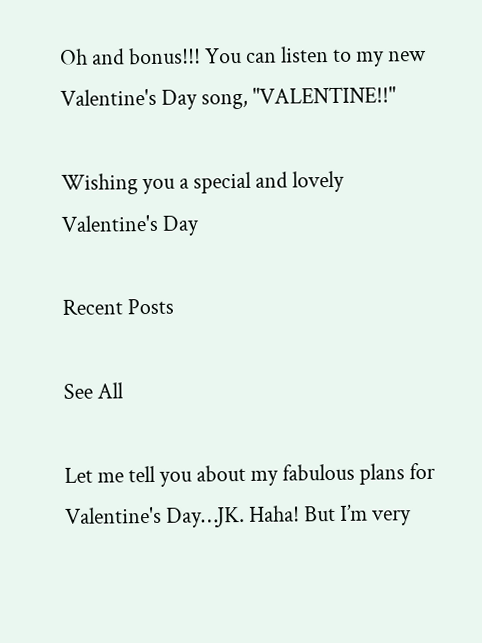Oh and bonus!!! You can listen to my new Valentine's Day song, "VALENTINE!!"

Wishing you a special and lovely Valentine's Day

Recent Posts

See All

Let me tell you about my fabulous plans for Valentine's Day…JK. Haha! But I’m very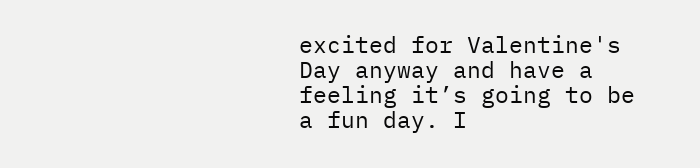excited for Valentine's Day anyway and have a feeling it’s going to be a fun day. I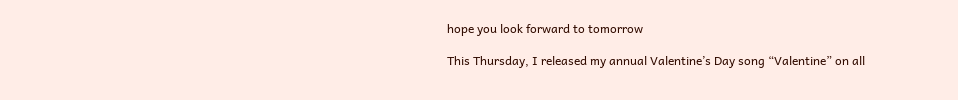hope you look forward to tomorrow

This Thursday, I released my annual Valentine’s Day song “Valentine” on all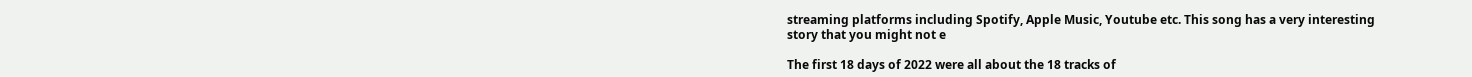streaming platforms including Spotify, Apple Music, Youtube etc. This song has a very interesting story that you might not e

The first 18 days of 2022 were all about the 18 tracks of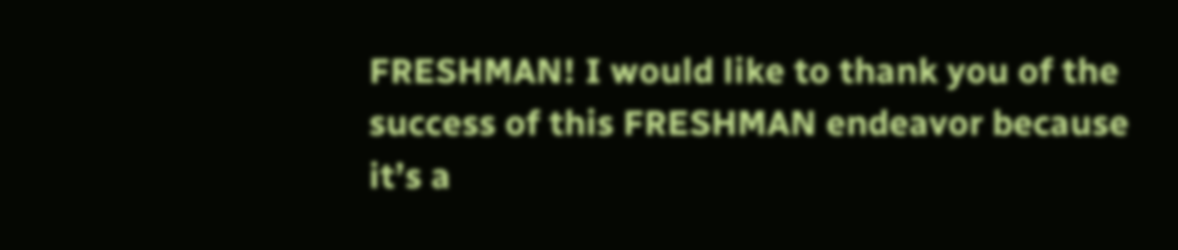FRESHMAN! I would like to thank you of the success of this FRESHMAN endeavor because it’s a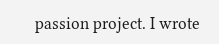passion project. I wrote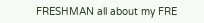FRESHMAN all about my FRE